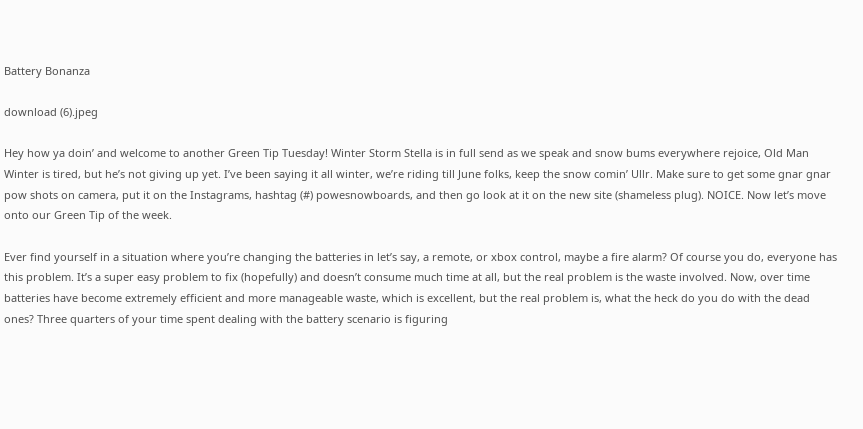Battery Bonanza

download (6).jpeg

Hey how ya doin’ and welcome to another Green Tip Tuesday! Winter Storm Stella is in full send as we speak and snow bums everywhere rejoice, Old Man Winter is tired, but he’s not giving up yet. I’ve been saying it all winter, we’re riding till June folks, keep the snow comin’ Ullr. Make sure to get some gnar gnar pow shots on camera, put it on the Instagrams, hashtag (#) powesnowboards, and then go look at it on the new site (shameless plug). NOICE. Now let’s move onto our Green Tip of the week.

Ever find yourself in a situation where you’re changing the batteries in let’s say, a remote, or xbox control, maybe a fire alarm? Of course you do, everyone has this problem. It’s a super easy problem to fix (hopefully) and doesn’t consume much time at all, but the real problem is the waste involved. Now, over time batteries have become extremely efficient and more manageable waste, which is excellent, but the real problem is, what the heck do you do with the dead ones? Three quarters of your time spent dealing with the battery scenario is figuring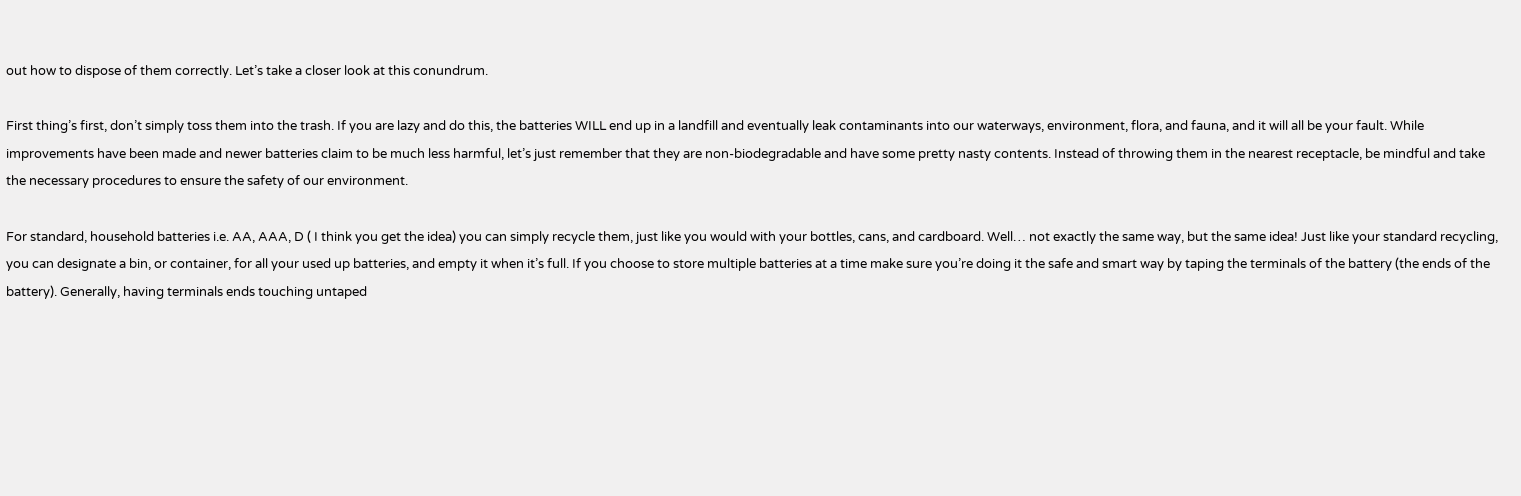out how to dispose of them correctly. Let’s take a closer look at this conundrum.

First thing’s first, don’t simply toss them into the trash. If you are lazy and do this, the batteries WILL end up in a landfill and eventually leak contaminants into our waterways, environment, flora, and fauna, and it will all be your fault. While improvements have been made and newer batteries claim to be much less harmful, let’s just remember that they are non-biodegradable and have some pretty nasty contents. Instead of throwing them in the nearest receptacle, be mindful and take the necessary procedures to ensure the safety of our environment.

For standard, household batteries i.e. AA, AAA, D ( I think you get the idea) you can simply recycle them, just like you would with your bottles, cans, and cardboard. Well… not exactly the same way, but the same idea! Just like your standard recycling, you can designate a bin, or container, for all your used up batteries, and empty it when it’s full. If you choose to store multiple batteries at a time make sure you’re doing it the safe and smart way by taping the terminals of the battery (the ends of the battery). Generally, having terminals ends touching untaped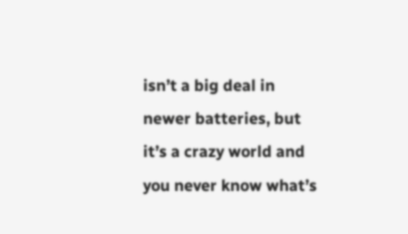isn’t a big deal in newer batteries, but it’s a crazy world and you never know what’s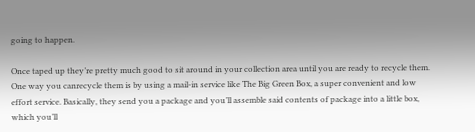going to happen.

Once taped up they’re pretty much good to sit around in your collection area until you are ready to recycle them. One way you canrecycle them is by using a mail-in service like The Big Green Box, a super convenient and low effort service. Basically, they send you a package and you’ll assemble said contents of package into a little box, which you’ll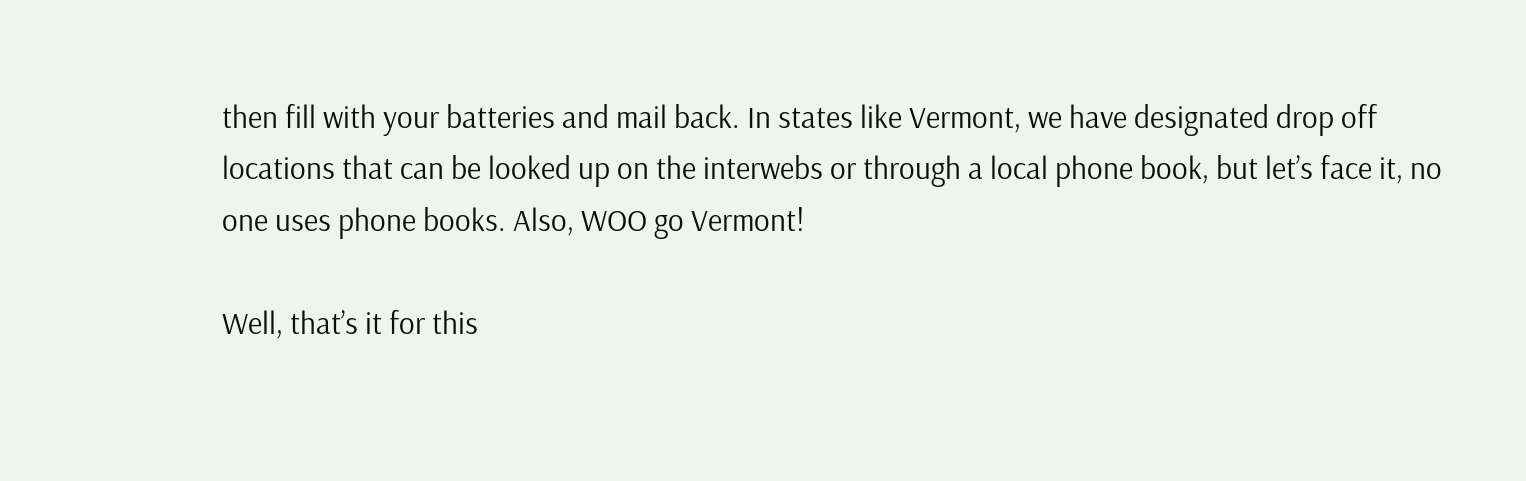then fill with your batteries and mail back. In states like Vermont, we have designated drop off locations that can be looked up on the interwebs or through a local phone book, but let’s face it, no one uses phone books. Also, WOO go Vermont!

Well, that’s it for this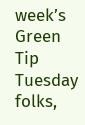week’s Green Tip Tuesday folks,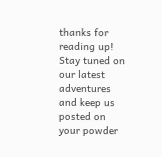thanks for reading up! Stay tuned on our latest adventures and keep us posted on your powder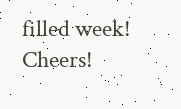filled week! Cheers!